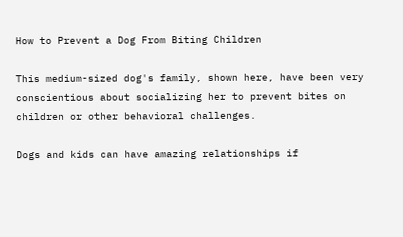How to Prevent a Dog From Biting Children

This medium-sized dog's family, shown here, have been very conscientious about socializing her to prevent bites on children or other behavioral challenges.

Dogs and kids can have amazing relationships if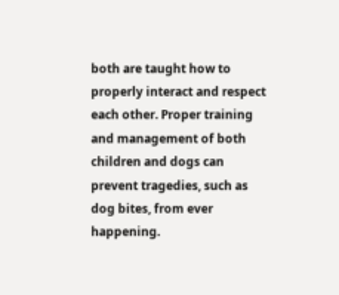both are taught how to properly interact and respect each other. Proper training and management of both children and dogs can prevent tragedies, such as dog bites, from ever happening.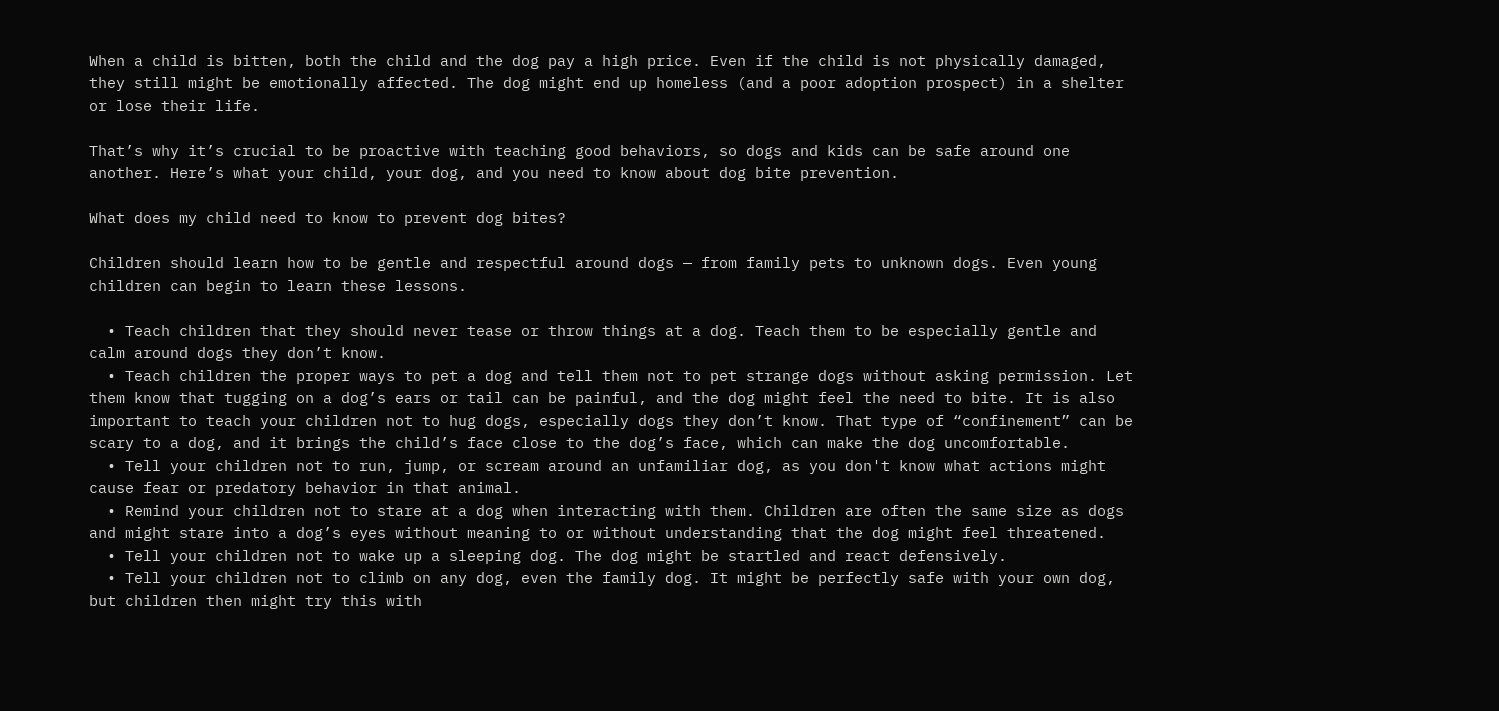When a child is bitten, both the child and the dog pay a high price. Even if the child is not physically damaged, they still might be emotionally affected. The dog might end up homeless (and a poor adoption prospect) in a shelter or lose their life.

That’s why it’s crucial to be proactive with teaching good behaviors, so dogs and kids can be safe around one another. Here’s what your child, your dog, and you need to know about dog bite prevention.

What does my child need to know to prevent dog bites?

Children should learn how to be gentle and respectful around dogs — from family pets to unknown dogs. Even young children can begin to learn these lessons.

  • Teach children that they should never tease or throw things at a dog. Teach them to be especially gentle and calm around dogs they don’t know.
  • Teach children the proper ways to pet a dog and tell them not to pet strange dogs without asking permission. Let them know that tugging on a dog’s ears or tail can be painful, and the dog might feel the need to bite. It is also important to teach your children not to hug dogs, especially dogs they don’t know. That type of “confinement” can be scary to a dog, and it brings the child’s face close to the dog’s face, which can make the dog uncomfortable.
  • Tell your children not to run, jump, or scream around an unfamiliar dog, as you don't know what actions might cause fear or predatory behavior in that animal.
  • Remind your children not to stare at a dog when interacting with them. Children are often the same size as dogs and might stare into a dog’s eyes without meaning to or without understanding that the dog might feel threatened.
  • Tell your children not to wake up a sleeping dog. The dog might be startled and react defensively.
  • Tell your children not to climb on any dog, even the family dog. It might be perfectly safe with your own dog, but children then might try this with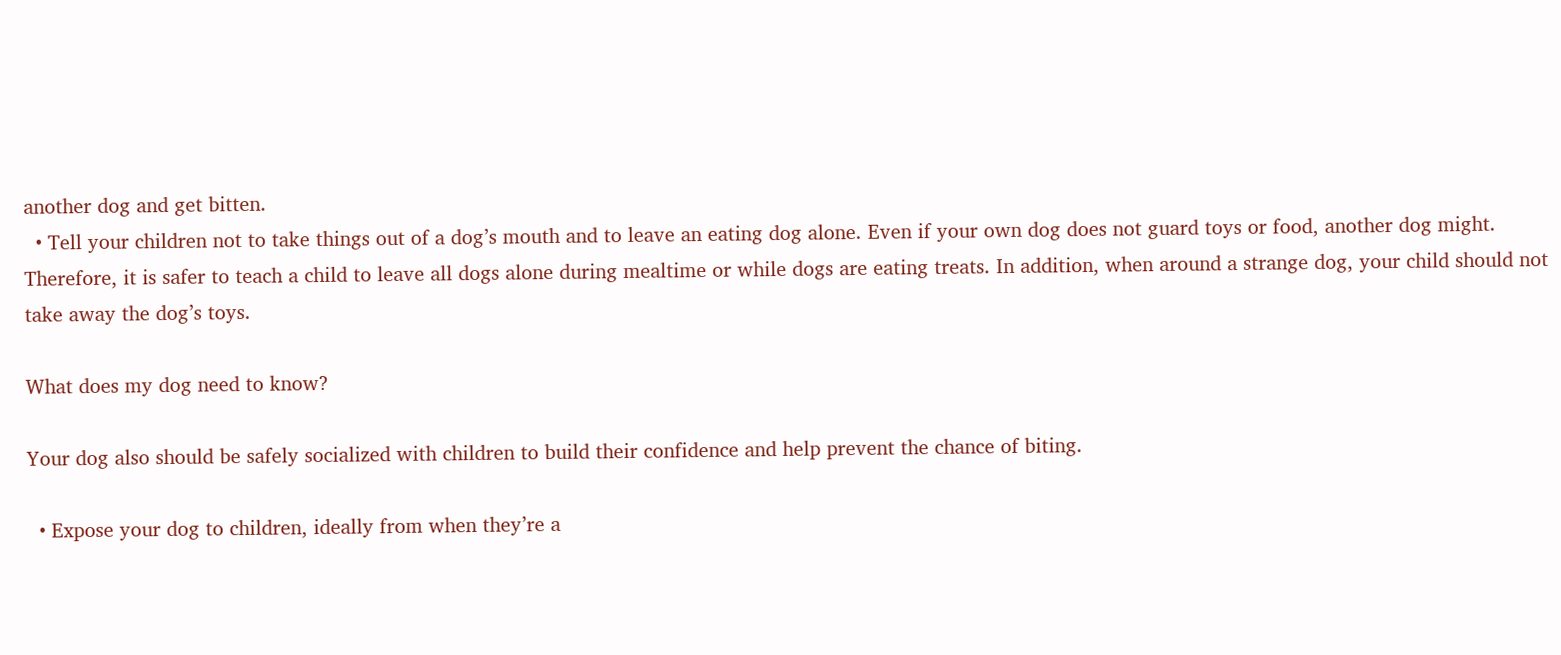another dog and get bitten.
  • Tell your children not to take things out of a dog’s mouth and to leave an eating dog alone. Even if your own dog does not guard toys or food, another dog might. Therefore, it is safer to teach a child to leave all dogs alone during mealtime or while dogs are eating treats. In addition, when around a strange dog, your child should not take away the dog’s toys.

What does my dog need to know?

Your dog also should be safely socialized with children to build their confidence and help prevent the chance of biting.

  • Expose your dog to children, ideally from when they’re a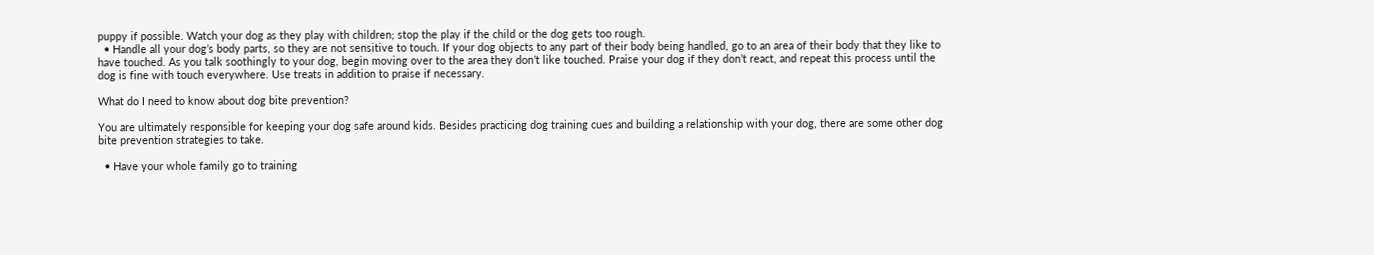puppy if possible. Watch your dog as they play with children; stop the play if the child or the dog gets too rough.
  • Handle all your dog’s body parts, so they are not sensitive to touch. If your dog objects to any part of their body being handled, go to an area of their body that they like to have touched. As you talk soothingly to your dog, begin moving over to the area they don’t like touched. Praise your dog if they don’t react, and repeat this process until the dog is fine with touch everywhere. Use treats in addition to praise if necessary.

What do I need to know about dog bite prevention?

You are ultimately responsible for keeping your dog safe around kids. Besides practicing dog training cues and building a relationship with your dog, there are some other dog bite prevention strategies to take.

  • Have your whole family go to training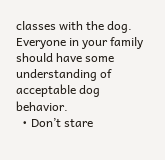classes with the dog. Everyone in your family should have some understanding of acceptable dog behavior.
  • Don’t stare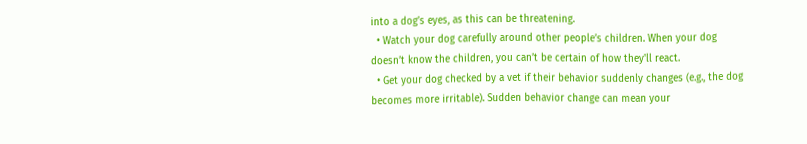into a dog’s eyes, as this can be threatening.
  • Watch your dog carefully around other people’s children. When your dog doesn’t know the children, you can’t be certain of how they'll react.
  • Get your dog checked by a vet if their behavior suddenly changes (e.g., the dog becomes more irritable). Sudden behavior change can mean your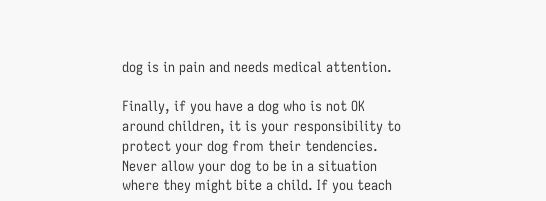dog is in pain and needs medical attention.

Finally, if you have a dog who is not OK around children, it is your responsibility to protect your dog from their tendencies. Never allow your dog to be in a situation where they might bite a child. If you teach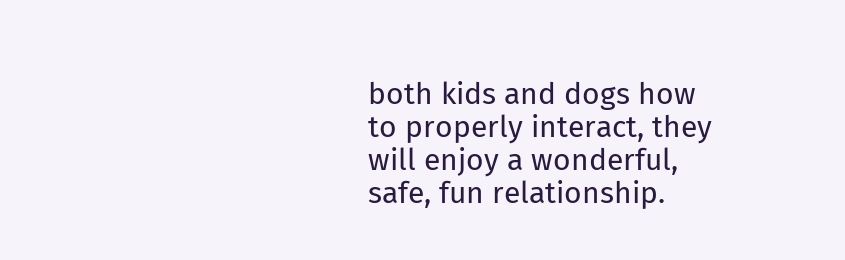both kids and dogs how to properly interact, they will enjoy a wonderful, safe, fun relationship.